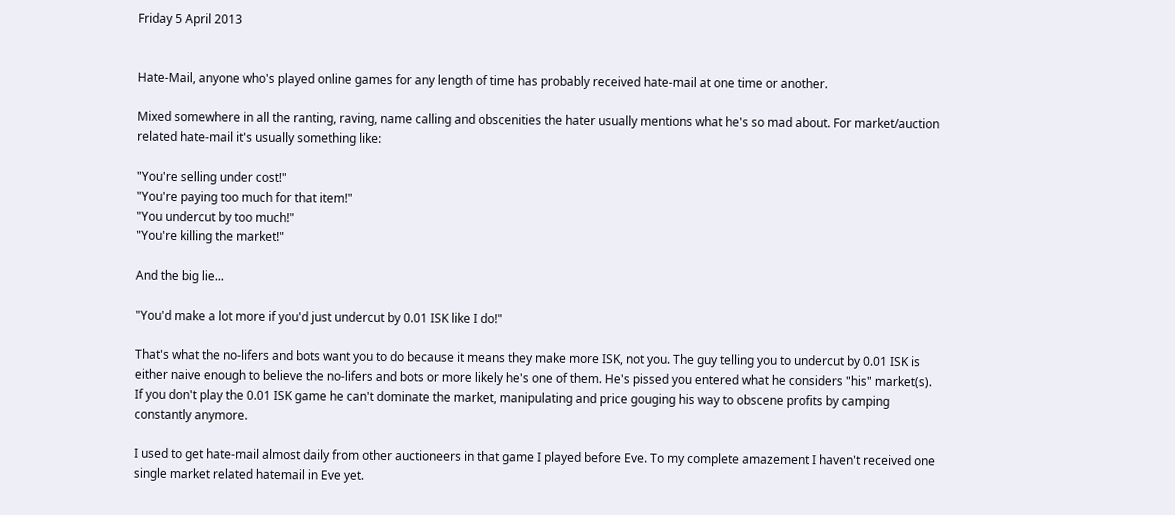Friday 5 April 2013


Hate-Mail, anyone who's played online games for any length of time has probably received hate-mail at one time or another.

Mixed somewhere in all the ranting, raving, name calling and obscenities the hater usually mentions what he's so mad about. For market/auction related hate-mail it's usually something like:

"You're selling under cost!"
"You're paying too much for that item!"
"You undercut by too much!"
"You're killing the market!"

And the big lie...

"You'd make a lot more if you'd just undercut by 0.01 ISK like I do!"

That's what the no-lifers and bots want you to do because it means they make more ISK, not you. The guy telling you to undercut by 0.01 ISK is either naive enough to believe the no-lifers and bots or more likely he's one of them. He's pissed you entered what he considers "his" market(s). If you don't play the 0.01 ISK game he can't dominate the market, manipulating and price gouging his way to obscene profits by camping constantly anymore.

I used to get hate-mail almost daily from other auctioneers in that game I played before Eve. To my complete amazement I haven't received one single market related hatemail in Eve yet.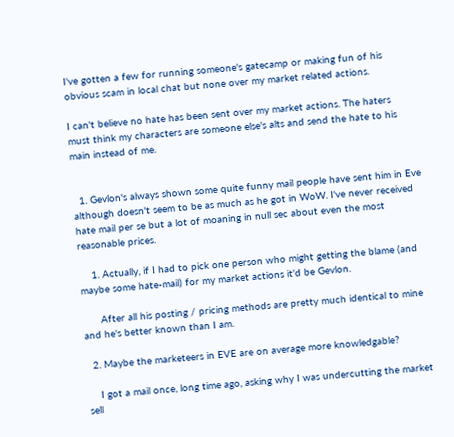I've gotten a few for running someone's gatecamp or making fun of his obvious scam in local chat but none over my market related actions.

I can't believe no hate has been sent over my market actions. The haters must think my characters are someone else's alts and send the hate to his main instead of me.


  1. Gevlon's always shown some quite funny mail people have sent him in Eve although doesn't seem to be as much as he got in WoW. I've never received hate mail per se but a lot of moaning in null sec about even the most reasonable prices.

    1. Actually, if I had to pick one person who might getting the blame (and maybe some hate-mail) for my market actions it'd be Gevlon.

      After all his posting / pricing methods are pretty much identical to mine and he's better known than I am.

  2. Maybe the marketeers in EVE are on average more knowledgable?

    I got a mail once, long time ago, asking why I was undercutting the market sell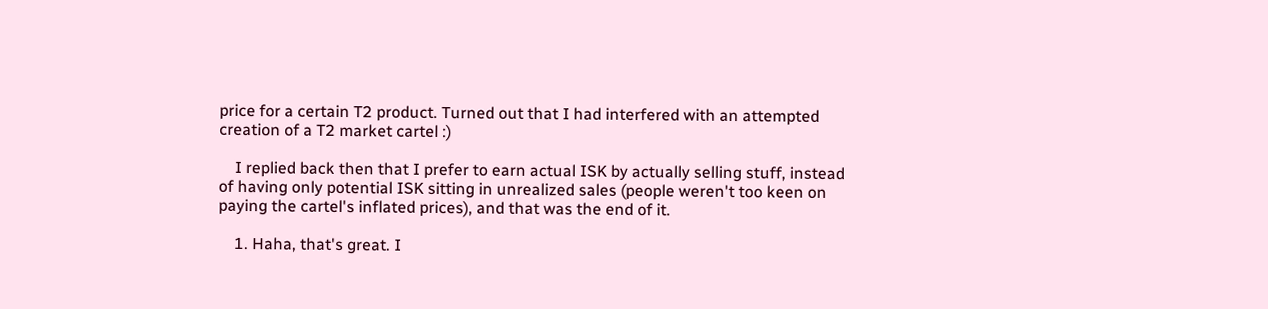price for a certain T2 product. Turned out that I had interfered with an attempted creation of a T2 market cartel :)

    I replied back then that I prefer to earn actual ISK by actually selling stuff, instead of having only potential ISK sitting in unrealized sales (people weren't too keen on paying the cartel's inflated prices), and that was the end of it.

    1. Haha, that's great. I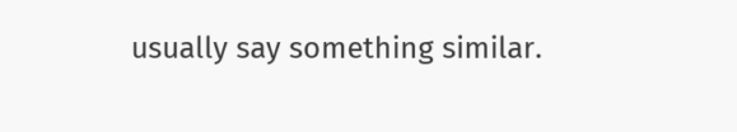usually say something similar.